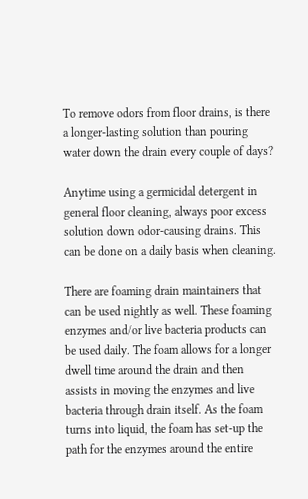To remove odors from floor drains, is there a longer-lasting solution than pouring water down the drain every couple of days?

Anytime using a germicidal detergent in general floor cleaning, always poor excess solution down odor-causing drains. This can be done on a daily basis when cleaning.

There are foaming drain maintainers that can be used nightly as well. These foaming enzymes and/or live bacteria products can be used daily. The foam allows for a longer dwell time around the drain and then assists in moving the enzymes and live bacteria through drain itself. As the foam turns into liquid, the foam has set-up the path for the enzymes around the entire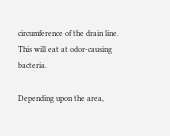circumference of the drain line. This will eat at odor-causing bacteria.

Depending upon the area,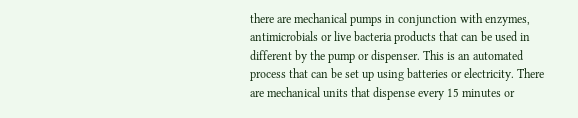there are mechanical pumps in conjunction with enzymes, antimicrobials or live bacteria products that can be used in different by the pump or dispenser. This is an automated process that can be set up using batteries or electricity. There are mechanical units that dispense every 15 minutes or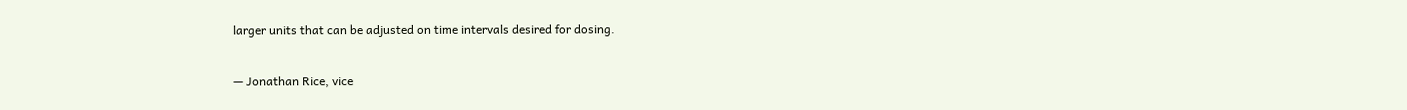larger units that can be adjusted on time intervals desired for dosing.

— Jonathan Rice, vice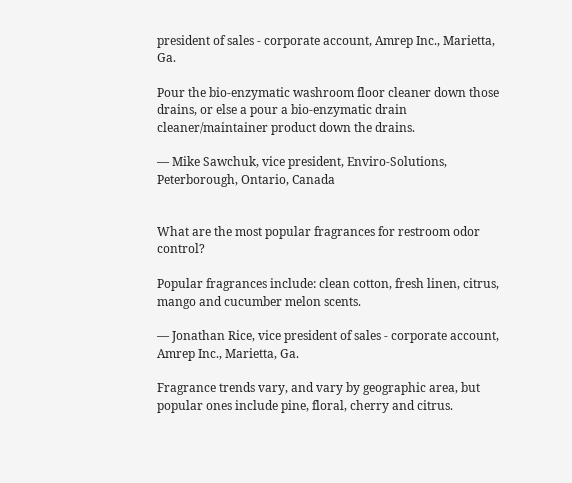president of sales - corporate account, Amrep Inc., Marietta, Ga.

Pour the bio-enzymatic washroom floor cleaner down those drains, or else a pour a bio-enzymatic drain cleaner/maintainer product down the drains.

— Mike Sawchuk, vice president, Enviro-Solutions, Peterborough, Ontario, Canada


What are the most popular fragrances for restroom odor control?

Popular fragrances include: clean cotton, fresh linen, citrus, mango and cucumber melon scents.

— Jonathan Rice, vice president of sales - corporate account, Amrep Inc., Marietta, Ga.

Fragrance trends vary, and vary by geographic area, but popular ones include pine, floral, cherry and citrus.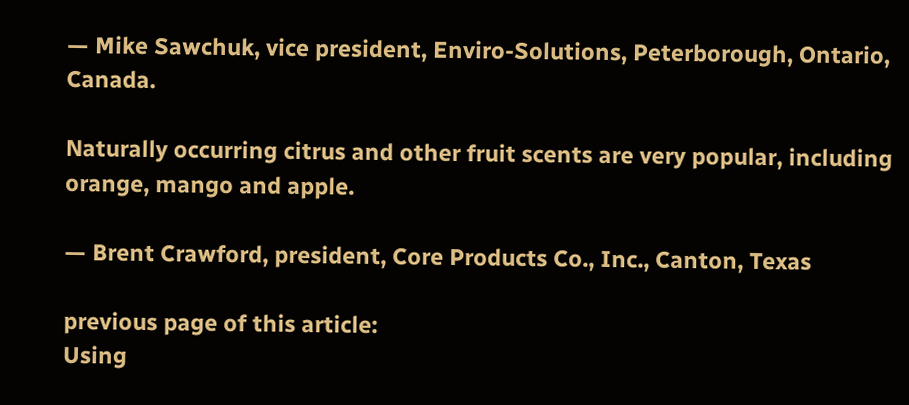— Mike Sawchuk, vice president, Enviro-Solutions, Peterborough, Ontario, Canada.

Naturally occurring citrus and other fruit scents are very popular, including orange, mango and apple.

— Brent Crawford, president, Core Products Co., Inc., Canton, Texas

previous page of this article:
Using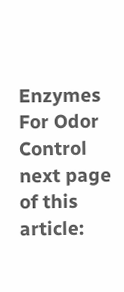Enzymes For Odor Control
next page of this article: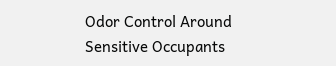Odor Control Around Sensitive Occupants